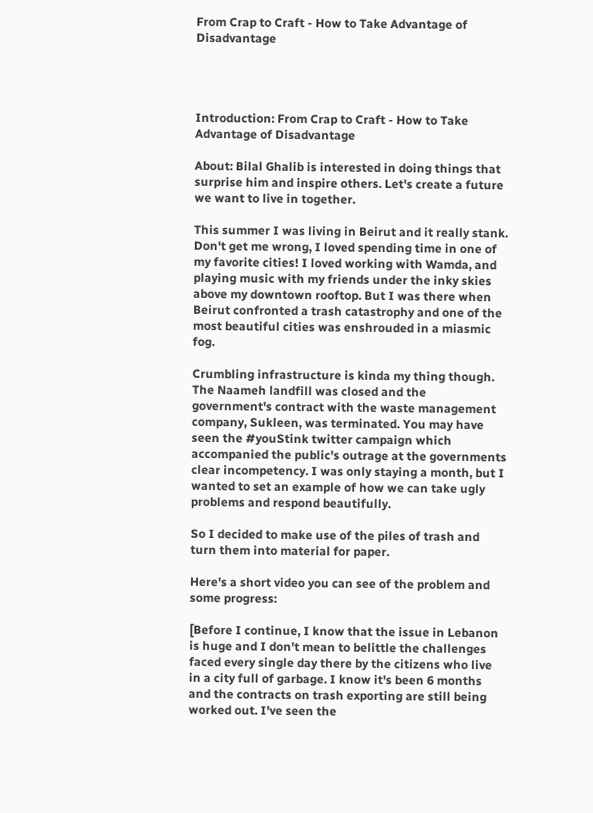From Crap to Craft - How to Take Advantage of Disadvantage




Introduction: From Crap to Craft - How to Take Advantage of Disadvantage

About: Bilal Ghalib is interested in doing things that surprise him and inspire others. Let's create a future we want to live in together.

This summer I was living in Beirut and it really stank. Don't get me wrong, I loved spending time in one of my favorite cities! I loved working with Wamda, and playing music with my friends under the inky skies above my downtown rooftop. But I was there when Beirut confronted a trash catastrophy and one of the most beautiful cities was enshrouded in a miasmic fog.

Crumbling infrastructure is kinda my thing though. The Naameh landfill was closed and the government's contract with the waste management company, Sukleen, was terminated. You may have seen the #youStink twitter campaign which accompanied the public's outrage at the governments clear incompetency. I was only staying a month, but I wanted to set an example of how we can take ugly problems and respond beautifully.

So I decided to make use of the piles of trash and turn them into material for paper.

Here's a short video you can see of the problem and some progress:

[Before I continue, I know that the issue in Lebanon is huge and I don't mean to belittle the challenges faced every single day there by the citizens who live in a city full of garbage. I know it's been 6 months and the contracts on trash exporting are still being worked out. I've seen the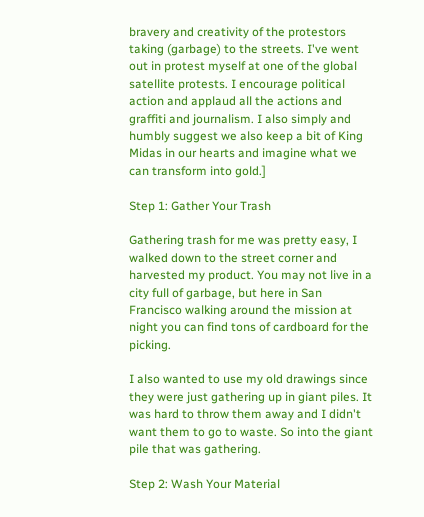bravery and creativity of the protestors taking (garbage) to the streets. I've went out in protest myself at one of the global satellite protests. I encourage political action and applaud all the actions and graffiti and journalism. I also simply and humbly suggest we also keep a bit of King Midas in our hearts and imagine what we can transform into gold.]

Step 1: Gather Your Trash

Gathering trash for me was pretty easy, I walked down to the street corner and harvested my product. You may not live in a city full of garbage, but here in San Francisco walking around the mission at night you can find tons of cardboard for the picking.

I also wanted to use my old drawings since they were just gathering up in giant piles. It was hard to throw them away and I didn't want them to go to waste. So into the giant pile that was gathering.

Step 2: Wash Your Material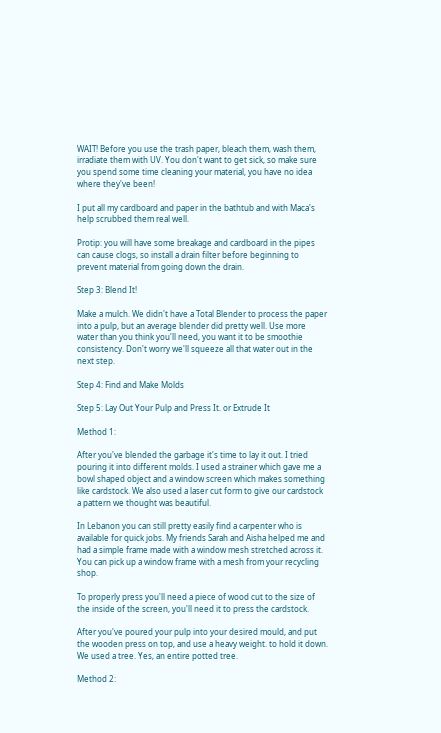WAIT! Before you use the trash paper, bleach them, wash them, irradiate them with UV. You don't want to get sick, so make sure you spend some time cleaning your material, you have no idea where they've been!

I put all my cardboard and paper in the bathtub and with Maca's help scrubbed them real well.

Protip: you will have some breakage and cardboard in the pipes can cause clogs, so install a drain filter before beginning to prevent material from going down the drain.

Step 3: Blend It!

Make a mulch. We didn't have a Total Blender to process the paper into a pulp, but an average blender did pretty well. Use more water than you think you'll need, you want it to be smoothie consistency. Don't worry we'll squeeze all that water out in the next step.

Step 4: Find and Make Molds

Step 5: Lay Out Your Pulp and Press It. or Extrude It

Method 1:

After you've blended the garbage it's time to lay it out. I tried pouring it into different molds. I used a strainer which gave me a bowl shaped object and a window screen which makes something like cardstock. We also used a laser cut form to give our cardstock a pattern we thought was beautiful.

In Lebanon you can still pretty easily find a carpenter who is available for quick jobs. My friends Sarah and Aisha helped me and had a simple frame made with a window mesh stretched across it. You can pick up a window frame with a mesh from your recycling shop.

To properly press you'll need a piece of wood cut to the size of the inside of the screen, you'll need it to press the cardstock.

After you've poured your pulp into your desired mould, and put the wooden press on top, and use a heavy weight. to hold it down. We used a tree. Yes, an entire potted tree.

Method 2: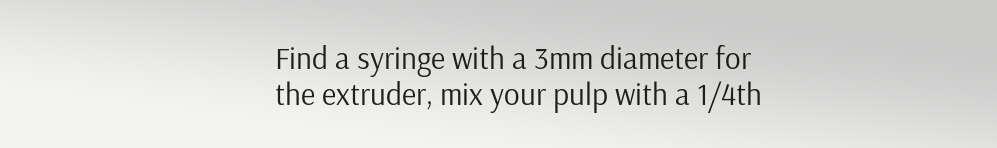Find a syringe with a 3mm diameter for the extruder, mix your pulp with a 1/4th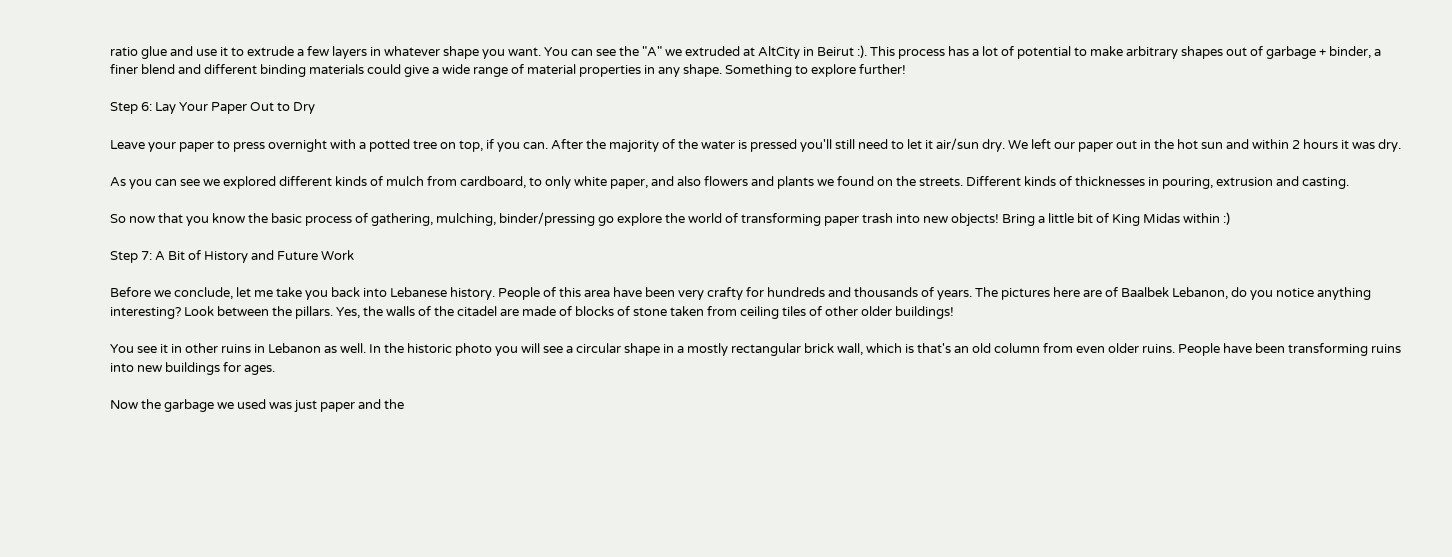ratio glue and use it to extrude a few layers in whatever shape you want. You can see the "A" we extruded at AltCity in Beirut :). This process has a lot of potential to make arbitrary shapes out of garbage + binder, a finer blend and different binding materials could give a wide range of material properties in any shape. Something to explore further!

Step 6: Lay Your Paper Out to Dry

Leave your paper to press overnight with a potted tree on top, if you can. After the majority of the water is pressed you'll still need to let it air/sun dry. We left our paper out in the hot sun and within 2 hours it was dry.

As you can see we explored different kinds of mulch from cardboard, to only white paper, and also flowers and plants we found on the streets. Different kinds of thicknesses in pouring, extrusion and casting.

So now that you know the basic process of gathering, mulching, binder/pressing go explore the world of transforming paper trash into new objects! Bring a little bit of King Midas within :)

Step 7: A Bit of History and Future Work

Before we conclude, let me take you back into Lebanese history. People of this area have been very crafty for hundreds and thousands of years. The pictures here are of Baalbek Lebanon, do you notice anything interesting? Look between the pillars. Yes, the walls of the citadel are made of blocks of stone taken from ceiling tiles of other older buildings!

You see it in other ruins in Lebanon as well. In the historic photo you will see a circular shape in a mostly rectangular brick wall, which is that's an old column from even older ruins. People have been transforming ruins into new buildings for ages.

Now the garbage we used was just paper and the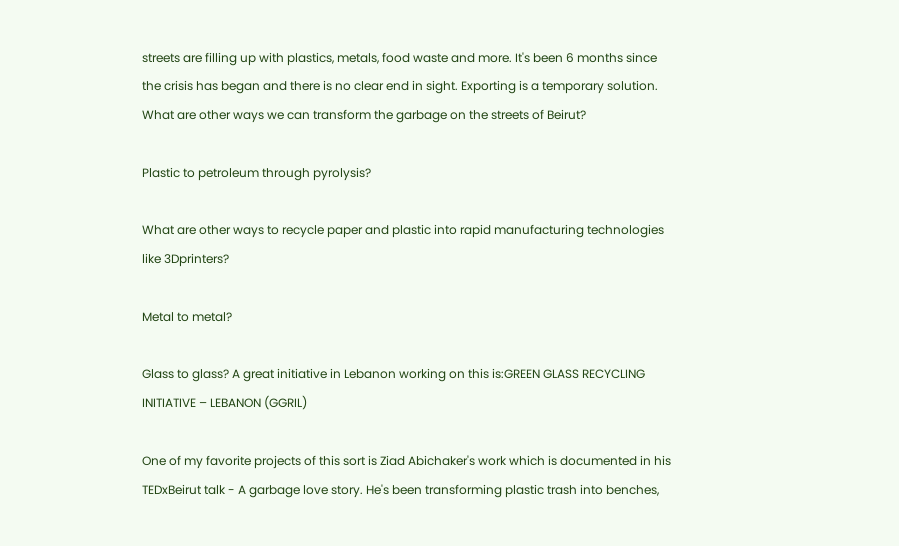streets are filling up with plastics, metals, food waste and more. It's been 6 months since the crisis has began and there is no clear end in sight. Exporting is a temporary solution. What are other ways we can transform the garbage on the streets of Beirut?

Plastic to petroleum through pyrolysis?

What are other ways to recycle paper and plastic into rapid manufacturing technologies like 3Dprinters?

Metal to metal?

Glass to glass? A great initiative in Lebanon working on this is:GREEN GLASS RECYCLING INITIATIVE – LEBANON (GGRIL)

One of my favorite projects of this sort is Ziad Abichaker's work which is documented in his TEDxBeirut talk - A garbage love story. He's been transforming plastic trash into benches,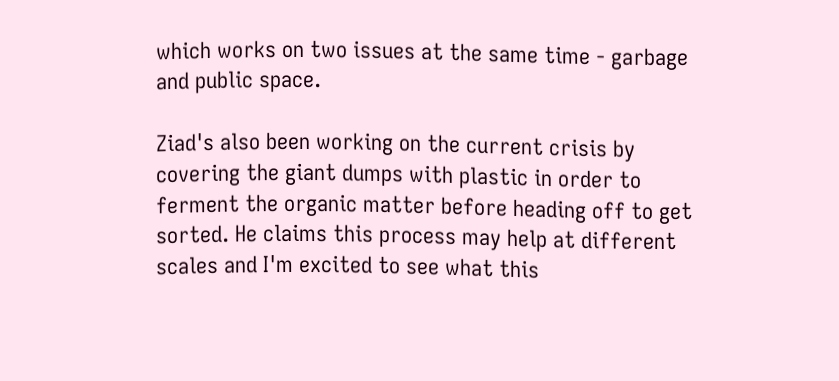which works on two issues at the same time - garbage and public space.

Ziad's also been working on the current crisis by covering the giant dumps with plastic in order to ferment the organic matter before heading off to get sorted. He claims this process may help at different scales and I'm excited to see what this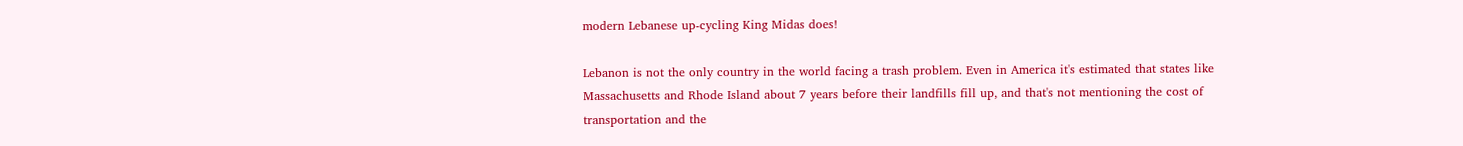modern Lebanese up-cycling King Midas does!

Lebanon is not the only country in the world facing a trash problem. Even in America it's estimated that states like Massachusetts and Rhode Island about 7 years before their landfills fill up, and that's not mentioning the cost of transportation and the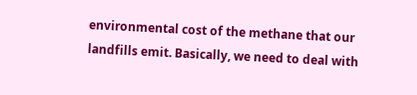environmental cost of the methane that our landfills emit. Basically, we need to deal with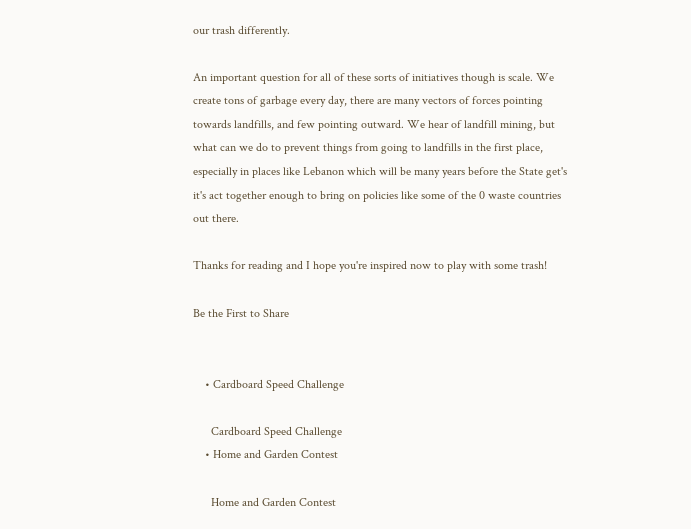our trash differently.

An important question for all of these sorts of initiatives though is scale. We create tons of garbage every day, there are many vectors of forces pointing towards landfills, and few pointing outward. We hear of landfill mining, but what can we do to prevent things from going to landfills in the first place, especially in places like Lebanon which will be many years before the State get's it's act together enough to bring on policies like some of the 0 waste countries out there.

Thanks for reading and I hope you're inspired now to play with some trash!

Be the First to Share


    • Cardboard Speed Challenge

      Cardboard Speed Challenge
    • Home and Garden Contest

      Home and Garden Contest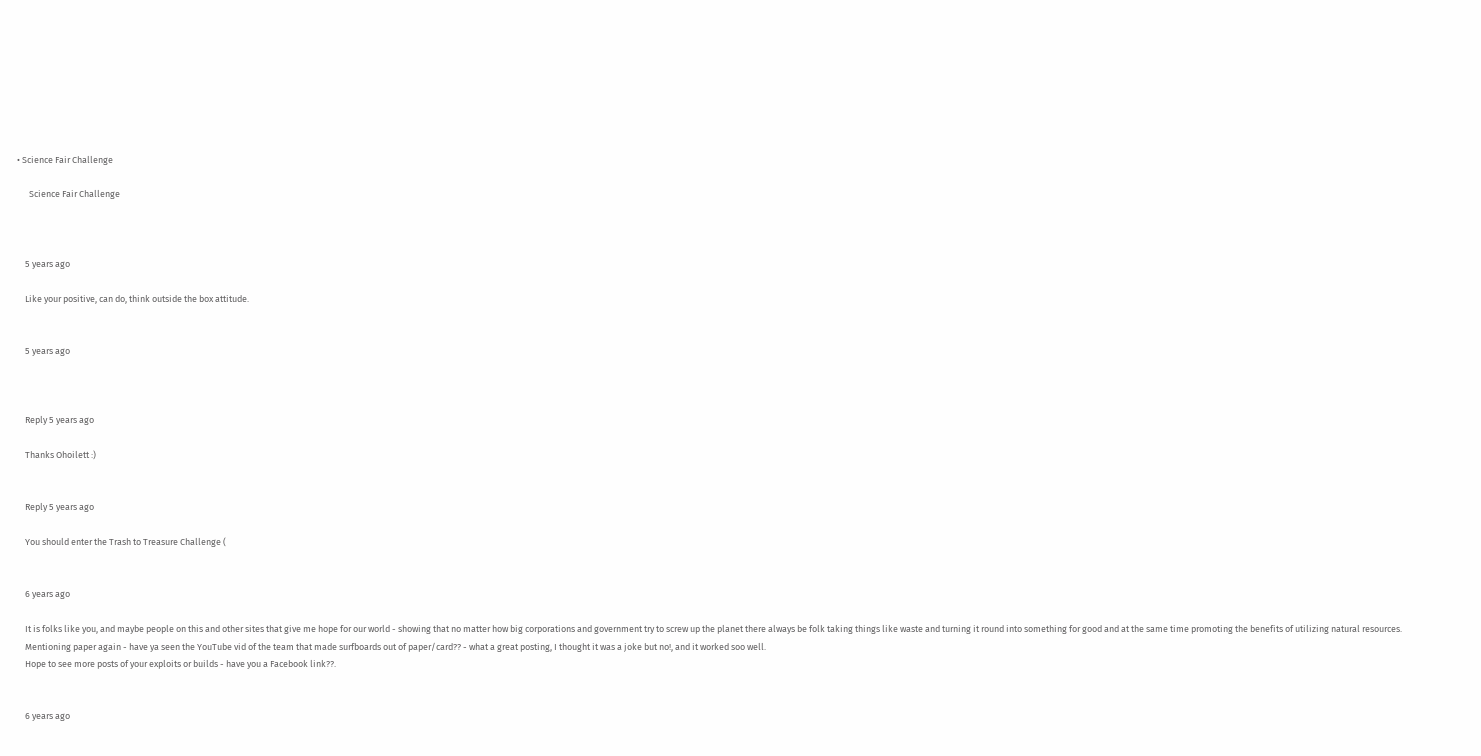• Science Fair Challenge

      Science Fair Challenge



    5 years ago

    Like your positive, can do, think outside the box attitude.


    5 years ago



    Reply 5 years ago

    Thanks Ohoilett :)


    Reply 5 years ago

    You should enter the Trash to Treasure Challenge (


    6 years ago

    It is folks like you, and maybe people on this and other sites that give me hope for our world - showing that no matter how big corporations and government try to screw up the planet there always be folk taking things like waste and turning it round into something for good and at the same time promoting the benefits of utilizing natural resources.
    Mentioning paper again - have ya seen the YouTube vid of the team that made surfboards out of paper/card?? - what a great posting, I thought it was a joke but no!, and it worked soo well.
    Hope to see more posts of your exploits or builds - have you a Facebook link??.


    6 years ago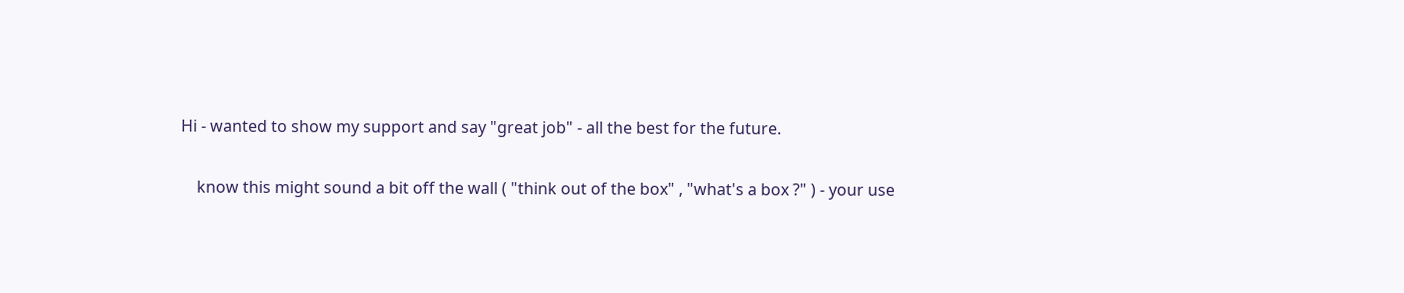Hi - wanted to show my support and say "great job" - all the best for the future.

    know this might sound a bit off the wall ( "think out of the box" , "what's a box ?" ) - your use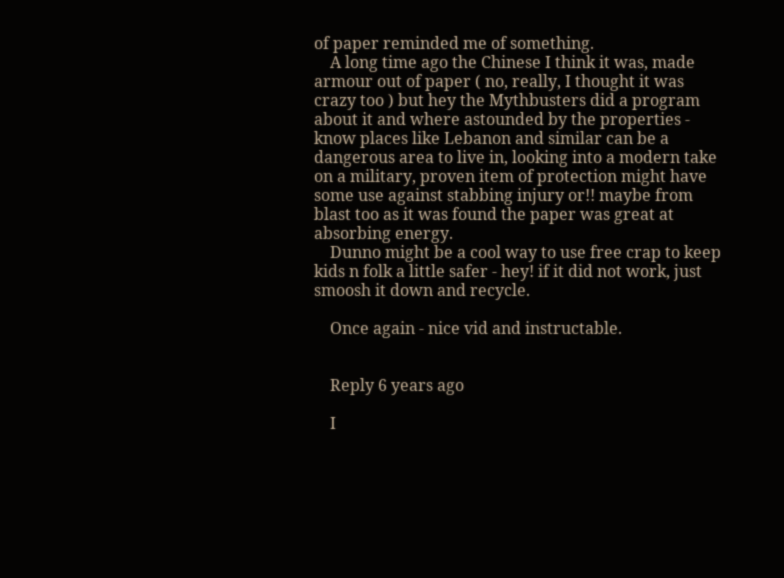of paper reminded me of something.
    A long time ago the Chinese I think it was, made armour out of paper ( no, really, I thought it was crazy too ) but hey the Mythbusters did a program about it and where astounded by the properties - know places like Lebanon and similar can be a dangerous area to live in, looking into a modern take on a military, proven item of protection might have some use against stabbing injury or!! maybe from blast too as it was found the paper was great at absorbing energy.
    Dunno might be a cool way to use free crap to keep kids n folk a little safer - hey! if it did not work, just smoosh it down and recycle.

    Once again - nice vid and instructable.


    Reply 6 years ago

    I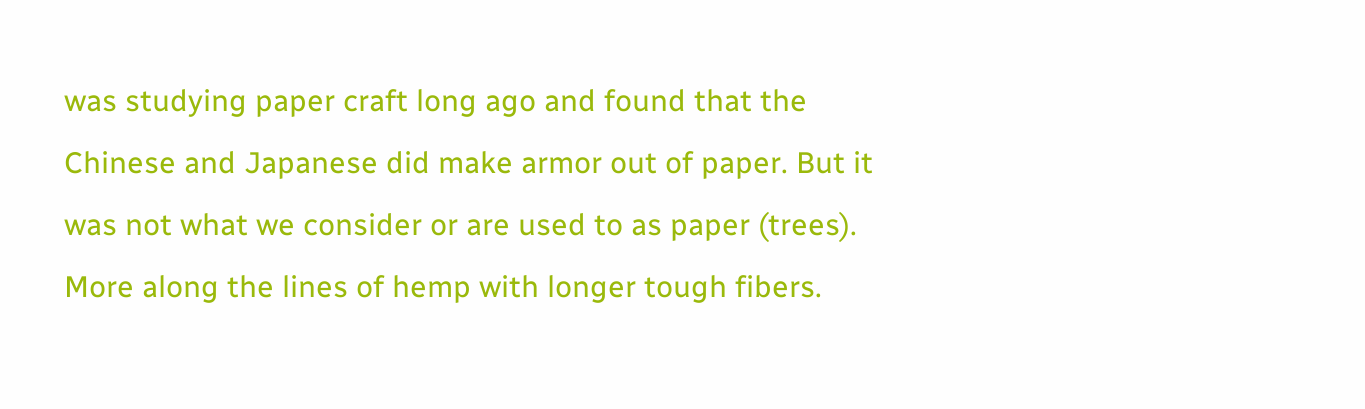was studying paper craft long ago and found that the Chinese and Japanese did make armor out of paper. But it was not what we consider or are used to as paper (trees). More along the lines of hemp with longer tough fibers.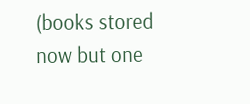(books stored now but one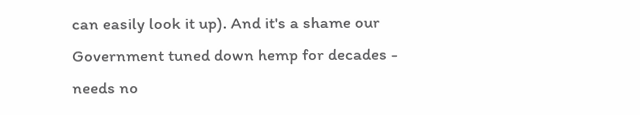can easily look it up). And it's a shame our Government tuned down hemp for decades - needs no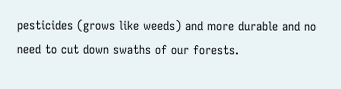pesticides (grows like weeds) and more durable and no need to cut down swaths of our forests.